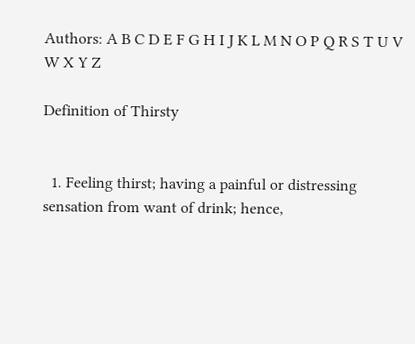Authors: A B C D E F G H I J K L M N O P Q R S T U V W X Y Z

Definition of Thirsty


  1. Feeling thirst; having a painful or distressing sensation from want of drink; hence,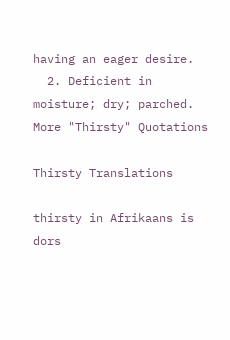having an eager desire.
  2. Deficient in moisture; dry; parched.
More "Thirsty" Quotations

Thirsty Translations

thirsty in Afrikaans is dors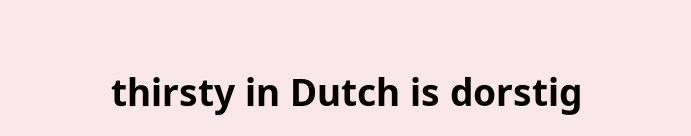thirsty in Dutch is dorstig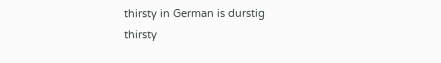thirsty in German is durstig
thirsty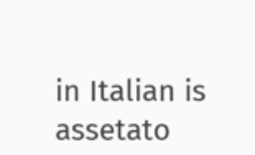in Italian is assetato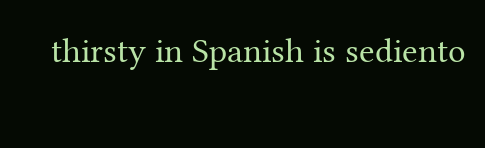thirsty in Spanish is sediento